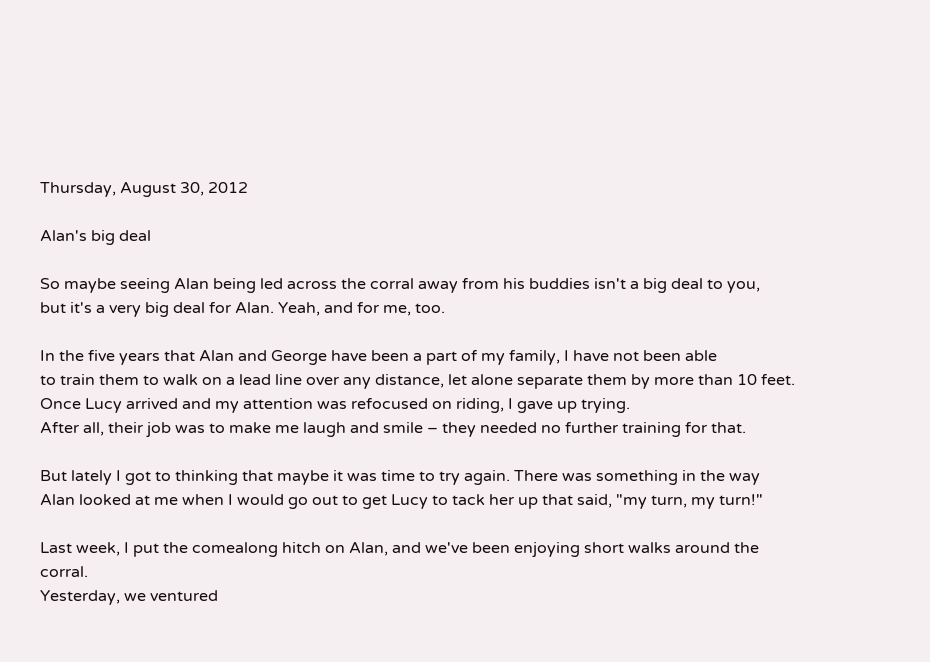Thursday, August 30, 2012

Alan's big deal

So maybe seeing Alan being led across the corral away from his buddies isn't a big deal to you,
but it's a very big deal for Alan. Yeah, and for me, too.

In the five years that Alan and George have been a part of my family, I have not been able
to train them to walk on a lead line over any distance, let alone separate them by more than 10 feet.
Once Lucy arrived and my attention was refocused on riding, I gave up trying.
After all, their job was to make me laugh and smile – they needed no further training for that.

But lately I got to thinking that maybe it was time to try again. There was something in the way
Alan looked at me when I would go out to get Lucy to tack her up that said, "my turn, my turn!"

Last week, I put the comealong hitch on Alan, and we've been enjoying short walks around the corral.
Yesterday, we ventured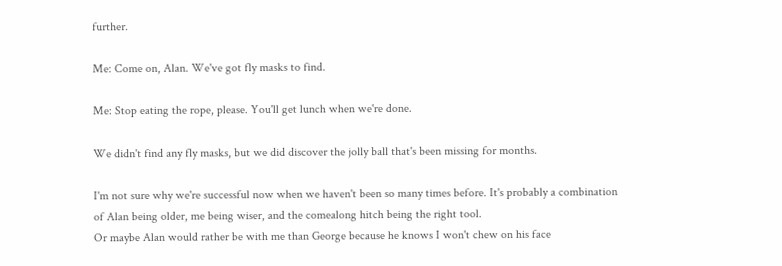further.

Me: Come on, Alan. We've got fly masks to find.

Me: Stop eating the rope, please. You'll get lunch when we're done.

We didn't find any fly masks, but we did discover the jolly ball that's been missing for months.

I'm not sure why we're successful now when we haven't been so many times before. It's probably a combination
of Alan being older, me being wiser, and the comealong hitch being the right tool.
Or maybe Alan would rather be with me than George because he knows I won't chew on his face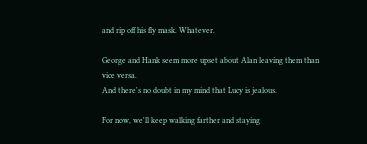and rip off his fly mask. Whatever.

George and Hank seem more upset about Alan leaving them than vice versa.
And there's no doubt in my mind that Lucy is jealous.

For now, we'll keep walking farther and staying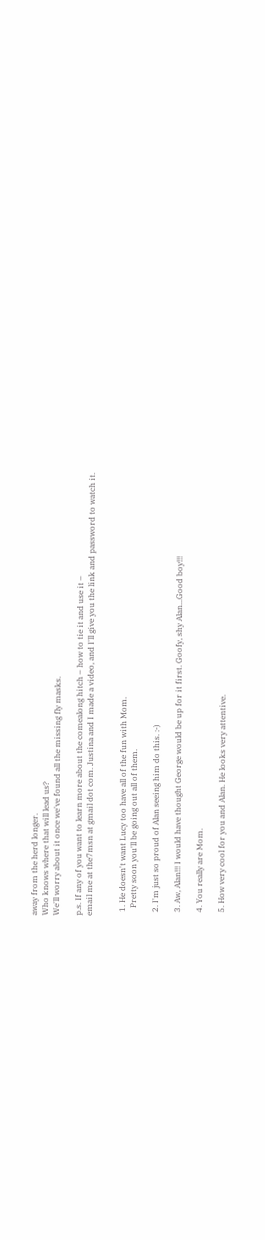away from the herd longer.
Who knows where that will lead us?
We'll worry about it once we've found all the missing fly masks.

p.s. If any of you want to learn more about the comealong hitch – how to tie it and use it –
email me at the7msn at gmail dot com. Justina and I made a video, and I'll give you the link and password to watch it.


  1. He doesn't want Lucy too have all of the fun with Mom.
    Pretty soon you'll be going out all of them.

  2. I'm just so proud of Alan seeing him do this. :-)

  3. Aw, Alan!!! I would have thought George would be up for it first. Goofy, shy Alan...Good boy!!!

  4. You really are Mom.

  5. How very cool for you and Alan. He looks very attentive.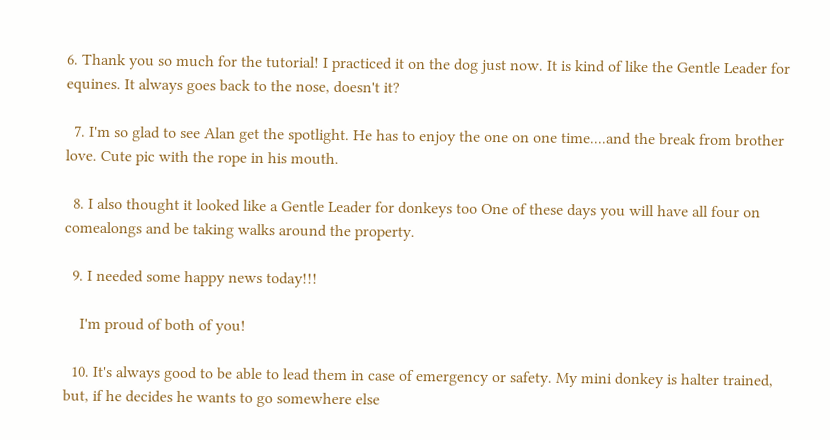6. Thank you so much for the tutorial! I practiced it on the dog just now. It is kind of like the Gentle Leader for equines. It always goes back to the nose, doesn't it?

  7. I'm so glad to see Alan get the spotlight. He has to enjoy the one on one time....and the break from brother love. Cute pic with the rope in his mouth.

  8. I also thought it looked like a Gentle Leader for donkeys too One of these days you will have all four on comealongs and be taking walks around the property.

  9. I needed some happy news today!!!

    I'm proud of both of you!

  10. It's always good to be able to lead them in case of emergency or safety. My mini donkey is halter trained, but, if he decides he wants to go somewhere else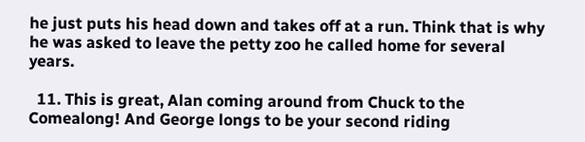he just puts his head down and takes off at a run. Think that is why he was asked to leave the petty zoo he called home for several years.

  11. This is great, Alan coming around from Chuck to the Comealong! And George longs to be your second riding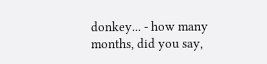donkey... - how many months, did you say,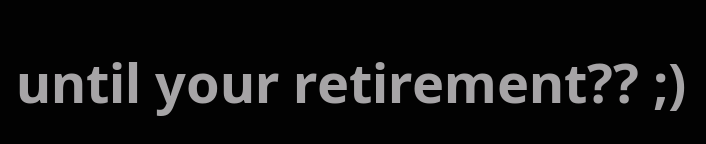until your retirement?? ;)